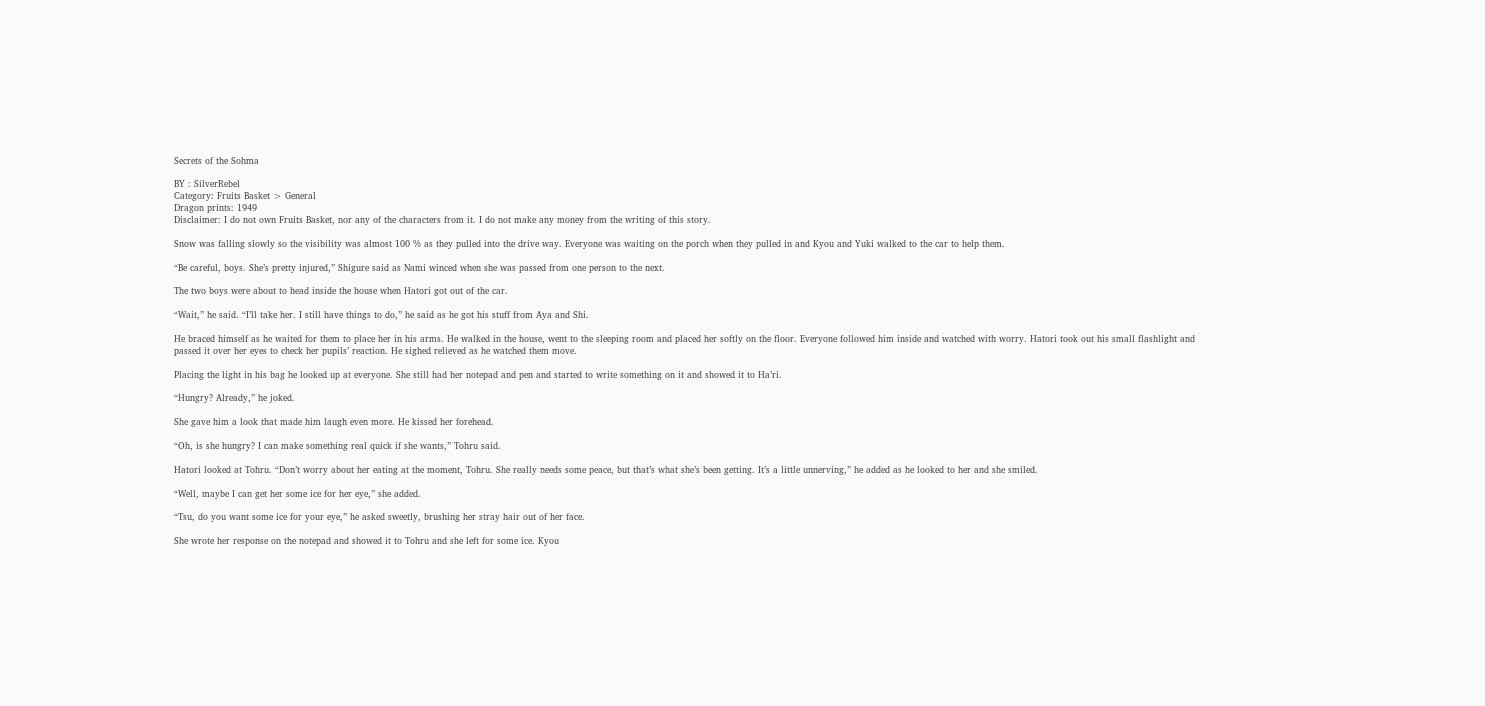Secrets of the Sohma

BY : SilverRebel
Category: Fruits Basket > General
Dragon prints: 1949
Disclaimer: I do not own Fruits Basket, nor any of the characters from it. I do not make any money from the writing of this story.

Snow was falling slowly so the visibility was almost 100 % as they pulled into the drive way. Everyone was waiting on the porch when they pulled in and Kyou and Yuki walked to the car to help them.

“Be careful, boys. She’s pretty injured,” Shigure said as Nami winced when she was passed from one person to the next.

The two boys were about to head inside the house when Hatori got out of the car.

“Wait,” he said. “I’ll take her. I still have things to do,” he said as he got his stuff from Aya and Shi.

He braced himself as he waited for them to place her in his arms. He walked in the house, went to the sleeping room and placed her softly on the floor. Everyone followed him inside and watched with worry. Hatori took out his small flashlight and passed it over her eyes to check her pupils’ reaction. He sighed relieved as he watched them move.

Placing the light in his bag he looked up at everyone. She still had her notepad and pen and started to write something on it and showed it to Ha’ri.

“Hungry? Already,” he joked.

She gave him a look that made him laugh even more. He kissed her forehead.

“Oh, is she hungry? I can make something real quick if she wants,” Tohru said.

Hatori looked at Tohru. “Don’t worry about her eating at the moment, Tohru. She really needs some peace, but that’s what she’s been getting. It’s a little unnerving,” he added as he looked to her and she smiled.

“Well, maybe I can get her some ice for her eye,” she added.

“Tsu, do you want some ice for your eye,” he asked sweetly, brushing her stray hair out of her face.

She wrote her response on the notepad and showed it to Tohru and she left for some ice. Kyou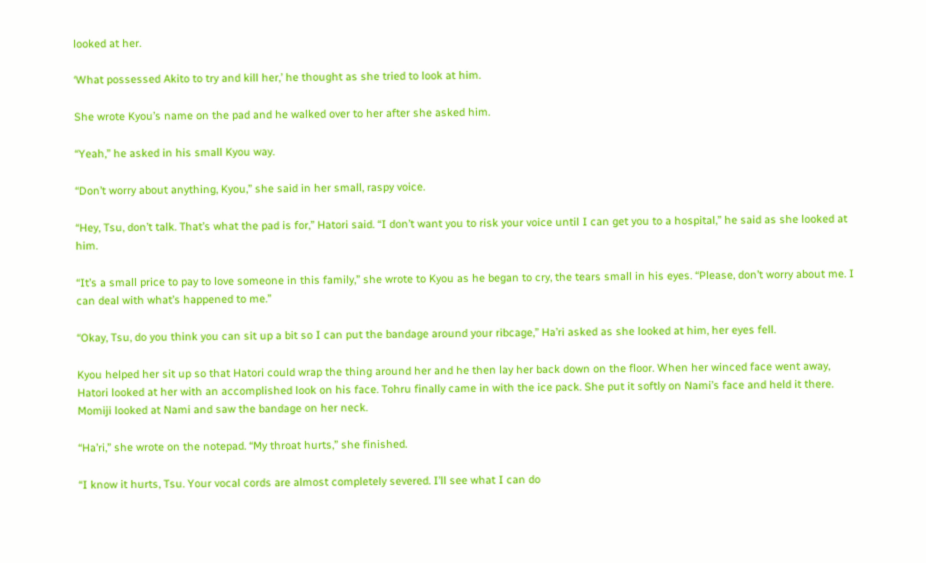looked at her.

‘What possessed Akito to try and kill her,’ he thought as she tried to look at him.

She wrote Kyou’s name on the pad and he walked over to her after she asked him.

“Yeah,” he asked in his small Kyou way.

“Don’t worry about anything, Kyou,” she said in her small, raspy voice.

“Hey, Tsu, don’t talk. That’s what the pad is for,” Hatori said. “I don’t want you to risk your voice until I can get you to a hospital,” he said as she looked at him.

“It’s a small price to pay to love someone in this family,” she wrote to Kyou as he began to cry, the tears small in his eyes. “Please, don’t worry about me. I can deal with what’s happened to me.”

“Okay, Tsu, do you think you can sit up a bit so I can put the bandage around your ribcage,” Ha’ri asked as she looked at him, her eyes fell.

Kyou helped her sit up so that Hatori could wrap the thing around her and he then lay her back down on the floor. When her winced face went away, Hatori looked at her with an accomplished look on his face. Tohru finally came in with the ice pack. She put it softly on Nami’s face and held it there. Momiji looked at Nami and saw the bandage on her neck.

“Ha’ri,” she wrote on the notepad. “My throat hurts,” she finished.

“I know it hurts, Tsu. Your vocal cords are almost completely severed. I’ll see what I can do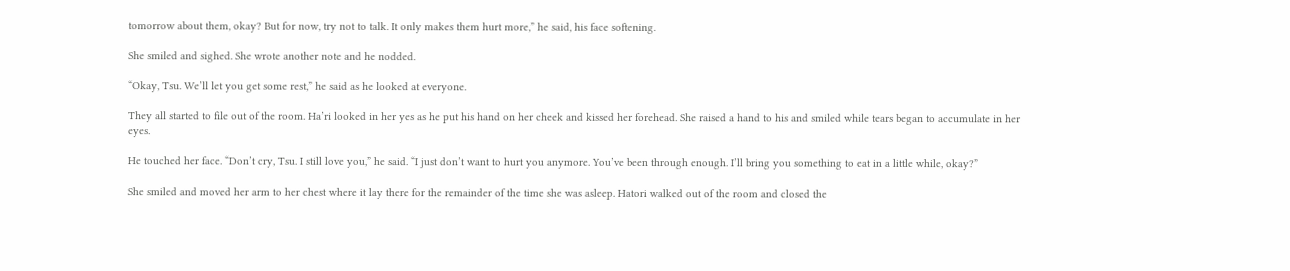tomorrow about them, okay? But for now, try not to talk. It only makes them hurt more,” he said, his face softening.

She smiled and sighed. She wrote another note and he nodded.

“Okay, Tsu. We’ll let you get some rest,” he said as he looked at everyone.

They all started to file out of the room. Ha’ri looked in her yes as he put his hand on her cheek and kissed her forehead. She raised a hand to his and smiled while tears began to accumulate in her eyes.

He touched her face. “Don’t cry, Tsu. I still love you,” he said. “I just don’t want to hurt you anymore. You’ve been through enough. I’ll bring you something to eat in a little while, okay?”

She smiled and moved her arm to her chest where it lay there for the remainder of the time she was asleep. Hatori walked out of the room and closed the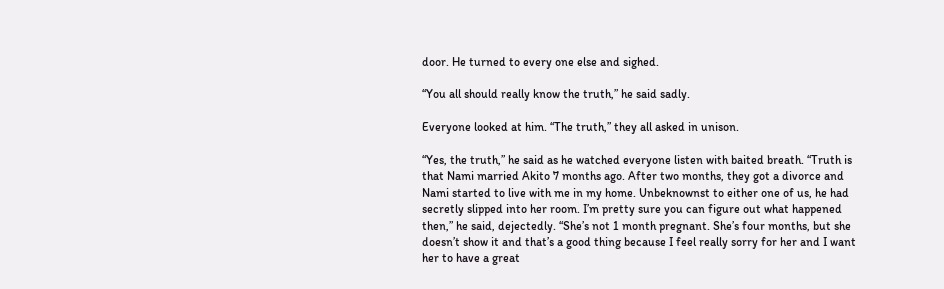door. He turned to every one else and sighed.

“You all should really know the truth,” he said sadly.

Everyone looked at him. “The truth,” they all asked in unison.

“Yes, the truth,” he said as he watched everyone listen with baited breath. “Truth is that Nami married Akito 7 months ago. After two months, they got a divorce and Nami started to live with me in my home. Unbeknownst to either one of us, he had secretly slipped into her room. I’m pretty sure you can figure out what happened then,” he said, dejectedly. “She’s not 1 month pregnant. She’s four months, but she doesn’t show it and that’s a good thing because I feel really sorry for her and I want her to have a great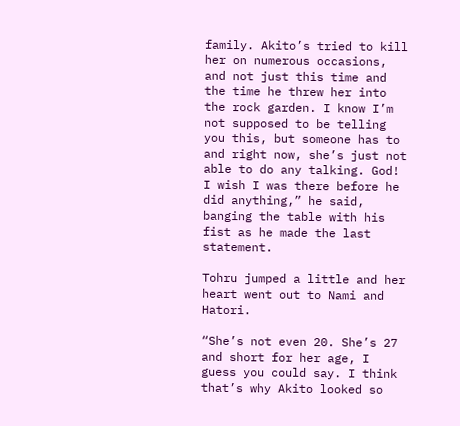family. Akito’s tried to kill her on numerous occasions, and not just this time and the time he threw her into the rock garden. I know I’m not supposed to be telling you this, but someone has to and right now, she’s just not able to do any talking. God! I wish I was there before he did anything,” he said, banging the table with his fist as he made the last statement.

Tohru jumped a little and her heart went out to Nami and Hatori.

“She’s not even 20. She’s 27 and short for her age, I guess you could say. I think that’s why Akito looked so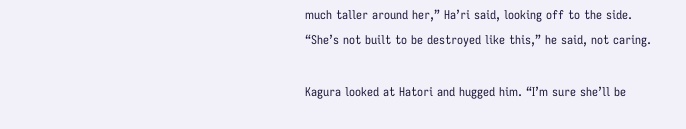much taller around her,” Ha’ri said, looking off to the side. “She’s not built to be destroyed like this,” he said, not caring.

Kagura looked at Hatori and hugged him. “I’m sure she’ll be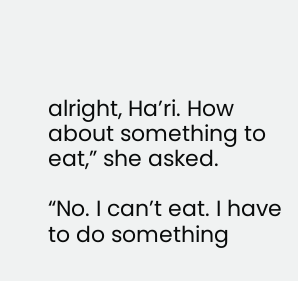alright, Ha’ri. How about something to eat,” she asked.

“No. I can’t eat. I have to do something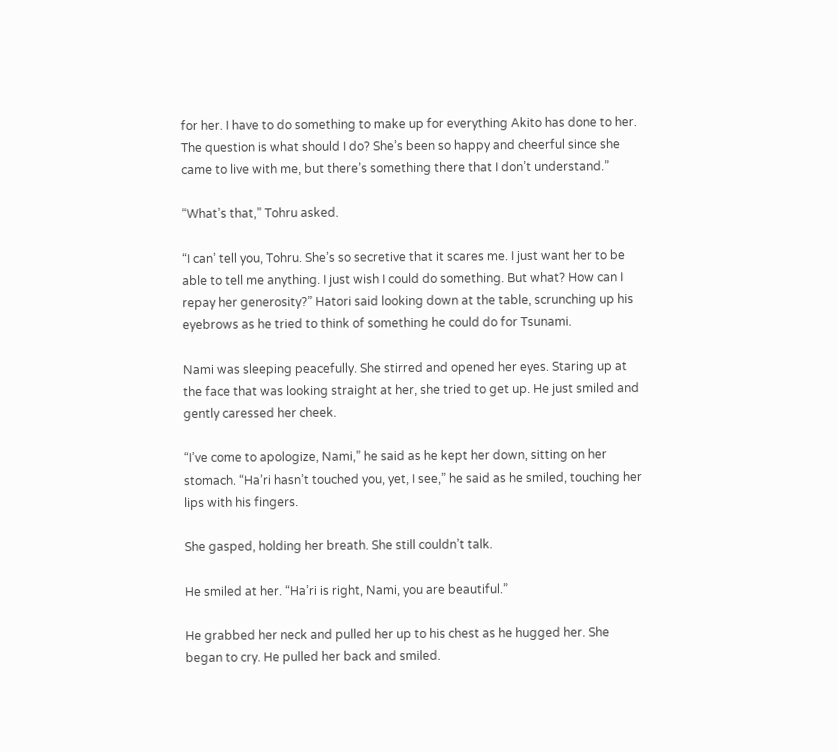for her. I have to do something to make up for everything Akito has done to her. The question is what should I do? She’s been so happy and cheerful since she came to live with me, but there’s something there that I don’t understand.”

“What’s that,” Tohru asked.

“I can’ tell you, Tohru. She’s so secretive that it scares me. I just want her to be able to tell me anything. I just wish I could do something. But what? How can I repay her generosity?” Hatori said looking down at the table, scrunching up his eyebrows as he tried to think of something he could do for Tsunami.

Nami was sleeping peacefully. She stirred and opened her eyes. Staring up at the face that was looking straight at her, she tried to get up. He just smiled and gently caressed her cheek.

“I’ve come to apologize, Nami,” he said as he kept her down, sitting on her stomach. “Ha’ri hasn’t touched you, yet, I see,” he said as he smiled, touching her lips with his fingers.

She gasped, holding her breath. She still couldn’t talk.

He smiled at her. “Ha’ri is right, Nami, you are beautiful.”

He grabbed her neck and pulled her up to his chest as he hugged her. She began to cry. He pulled her back and smiled.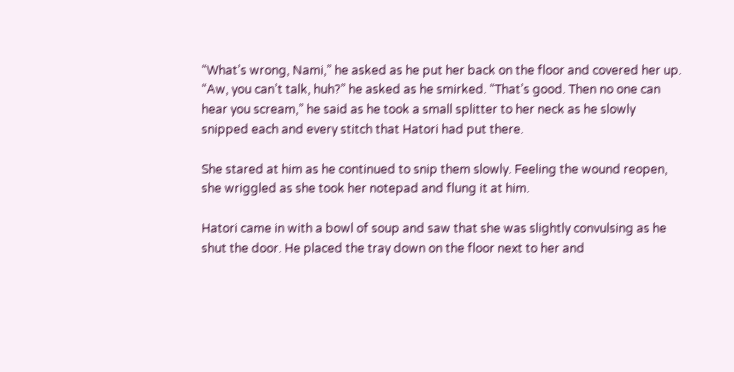“What’s wrong, Nami,” he asked as he put her back on the floor and covered her up. “Aw, you can’t talk, huh?” he asked as he smirked. “That’s good. Then no one can hear you scream,” he said as he took a small splitter to her neck as he slowly snipped each and every stitch that Hatori had put there.

She stared at him as he continued to snip them slowly. Feeling the wound reopen, she wriggled as she took her notepad and flung it at him.

Hatori came in with a bowl of soup and saw that she was slightly convulsing as he shut the door. He placed the tray down on the floor next to her and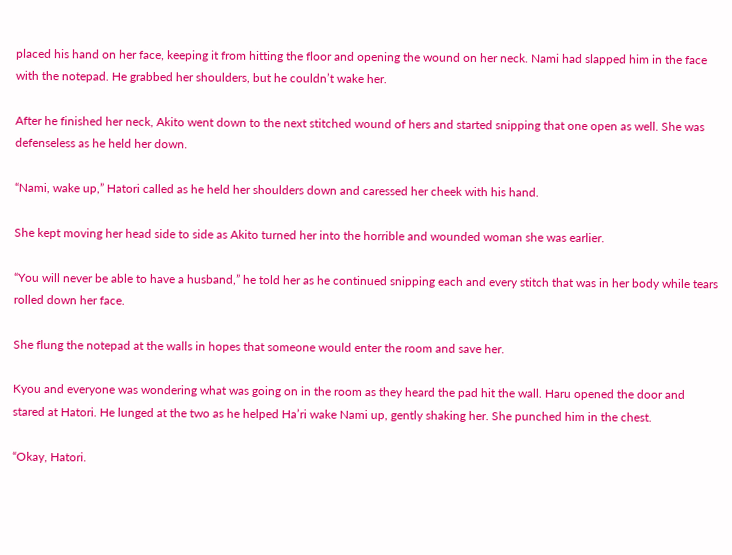placed his hand on her face, keeping it from hitting the floor and opening the wound on her neck. Nami had slapped him in the face with the notepad. He grabbed her shoulders, but he couldn’t wake her.

After he finished her neck, Akito went down to the next stitched wound of hers and started snipping that one open as well. She was defenseless as he held her down.

“Nami, wake up,” Hatori called as he held her shoulders down and caressed her cheek with his hand.

She kept moving her head side to side as Akito turned her into the horrible and wounded woman she was earlier.

“You will never be able to have a husband,” he told her as he continued snipping each and every stitch that was in her body while tears rolled down her face.

She flung the notepad at the walls in hopes that someone would enter the room and save her.

Kyou and everyone was wondering what was going on in the room as they heard the pad hit the wall. Haru opened the door and stared at Hatori. He lunged at the two as he helped Ha’ri wake Nami up, gently shaking her. She punched him in the chest.

“Okay, Hatori.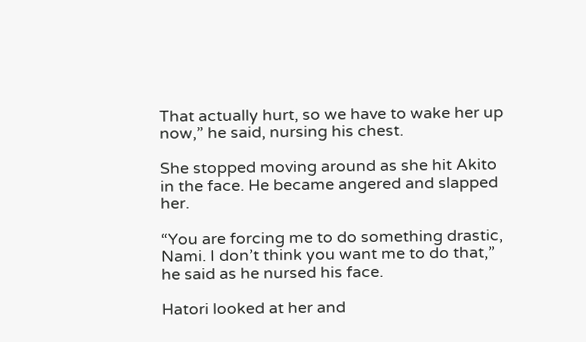That actually hurt, so we have to wake her up now,” he said, nursing his chest.

She stopped moving around as she hit Akito in the face. He became angered and slapped her.

“You are forcing me to do something drastic, Nami. I don’t think you want me to do that,” he said as he nursed his face.

Hatori looked at her and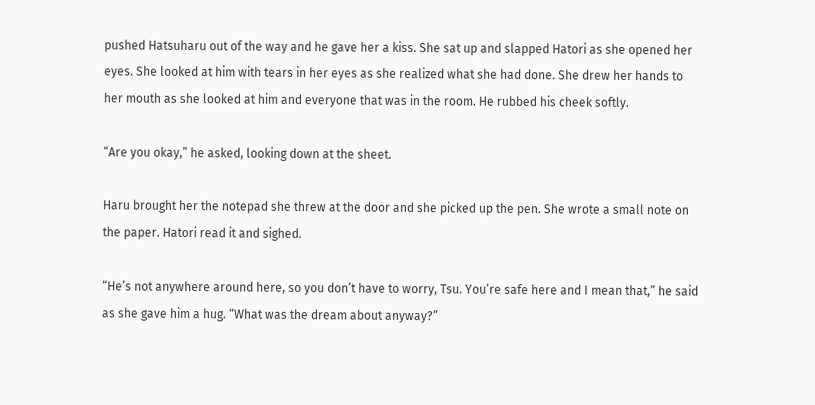pushed Hatsuharu out of the way and he gave her a kiss. She sat up and slapped Hatori as she opened her eyes. She looked at him with tears in her eyes as she realized what she had done. She drew her hands to her mouth as she looked at him and everyone that was in the room. He rubbed his cheek softly.

“Are you okay,” he asked, looking down at the sheet.

Haru brought her the notepad she threw at the door and she picked up the pen. She wrote a small note on the paper. Hatori read it and sighed.

“He’s not anywhere around here, so you don’t have to worry, Tsu. You’re safe here and I mean that,” he said as she gave him a hug. “What was the dream about anyway?”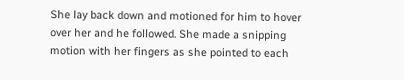She lay back down and motioned for him to hover over her and he followed. She made a snipping motion with her fingers as she pointed to each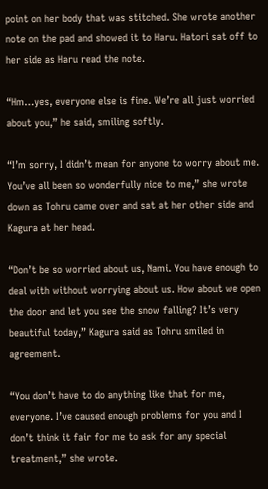point on her body that was stitched. She wrote another note on the pad and showed it to Haru. Hatori sat off to her side as Haru read the note.

“Hm…yes, everyone else is fine. We’re all just worried about you,” he said, smiling softly.

“I’m sorry, I didn’t mean for anyone to worry about me. You’ve all been so wonderfully nice to me,” she wrote down as Tohru came over and sat at her other side and Kagura at her head.

“Don’t be so worried about us, Nami. You have enough to deal with without worrying about us. How about we open the door and let you see the snow falling? It’s very beautiful today,” Kagura said as Tohru smiled in agreement.

“You don’t have to do anything like that for me, everyone. I’ve caused enough problems for you and I don’t think it fair for me to ask for any special treatment,” she wrote.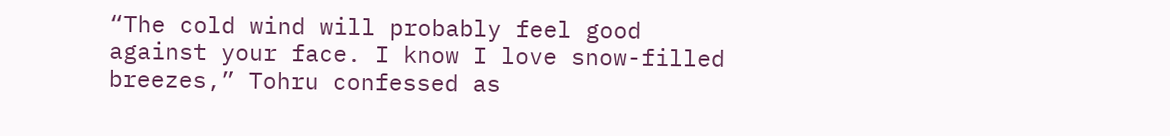“The cold wind will probably feel good against your face. I know I love snow-filled breezes,” Tohru confessed as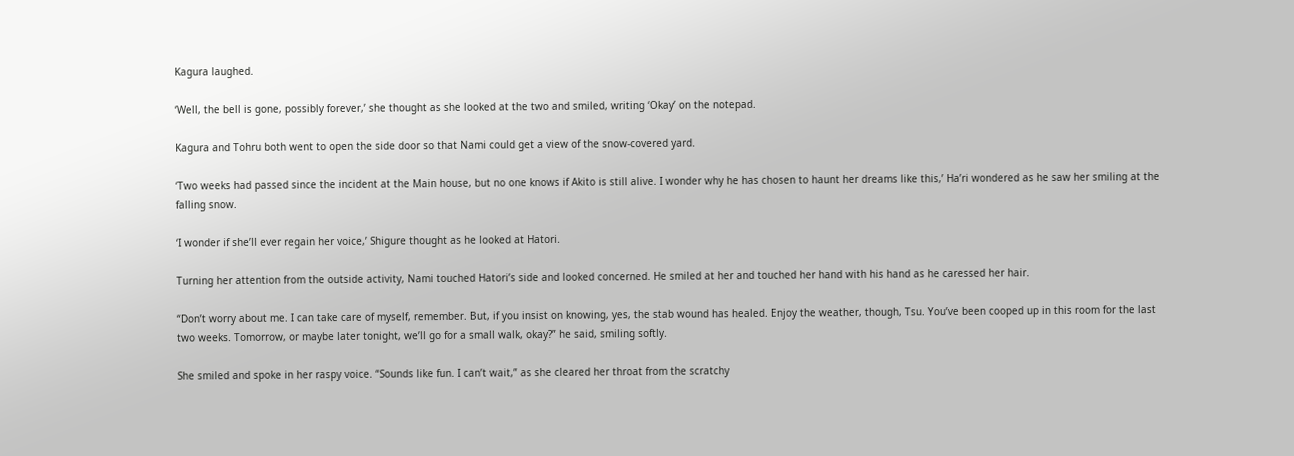Kagura laughed.

‘Well, the bell is gone, possibly forever,’ she thought as she looked at the two and smiled, writing ‘Okay’ on the notepad.

Kagura and Tohru both went to open the side door so that Nami could get a view of the snow-covered yard.

‘Two weeks had passed since the incident at the Main house, but no one knows if Akito is still alive. I wonder why he has chosen to haunt her dreams like this,’ Ha’ri wondered as he saw her smiling at the falling snow.

‘I wonder if she’ll ever regain her voice,’ Shigure thought as he looked at Hatori.

Turning her attention from the outside activity, Nami touched Hatori’s side and looked concerned. He smiled at her and touched her hand with his hand as he caressed her hair.

“Don’t worry about me. I can take care of myself, remember. But, if you insist on knowing, yes, the stab wound has healed. Enjoy the weather, though, Tsu. You’ve been cooped up in this room for the last two weeks. Tomorrow, or maybe later tonight, we’ll go for a small walk, okay?” he said, smiling softly.

She smiled and spoke in her raspy voice. “Sounds like fun. I can’t wait,” as she cleared her throat from the scratchy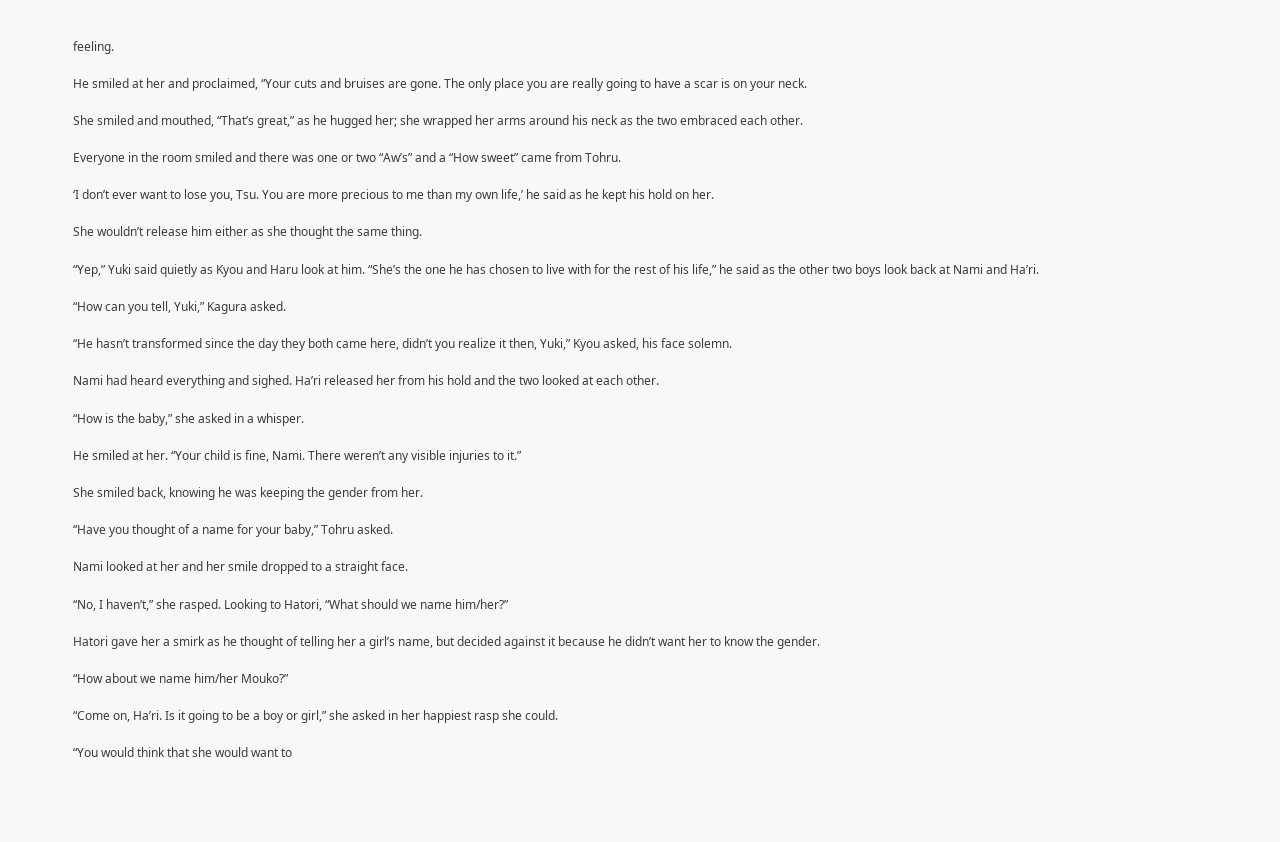feeling.

He smiled at her and proclaimed, “Your cuts and bruises are gone. The only place you are really going to have a scar is on your neck.

She smiled and mouthed, “That’s great,” as he hugged her; she wrapped her arms around his neck as the two embraced each other.

Everyone in the room smiled and there was one or two “Aw’s” and a “How sweet” came from Tohru.

‘I don’t ever want to lose you, Tsu. You are more precious to me than my own life,’ he said as he kept his hold on her.

She wouldn’t release him either as she thought the same thing.

“Yep,” Yuki said quietly as Kyou and Haru look at him. “She’s the one he has chosen to live with for the rest of his life,” he said as the other two boys look back at Nami and Ha’ri.

“How can you tell, Yuki,” Kagura asked.

“He hasn’t transformed since the day they both came here, didn’t you realize it then, Yuki,” Kyou asked, his face solemn.

Nami had heard everything and sighed. Ha’ri released her from his hold and the two looked at each other.

“How is the baby,” she asked in a whisper.

He smiled at her. “Your child is fine, Nami. There weren’t any visible injuries to it.”

She smiled back, knowing he was keeping the gender from her.

“Have you thought of a name for your baby,” Tohru asked.

Nami looked at her and her smile dropped to a straight face.

“No, I haven’t,” she rasped. Looking to Hatori, “What should we name him/her?”

Hatori gave her a smirk as he thought of telling her a girl’s name, but decided against it because he didn’t want her to know the gender.

“How about we name him/her Mouko?”

“Come on, Ha’ri. Is it going to be a boy or girl,” she asked in her happiest rasp she could.

“You would think that she would want to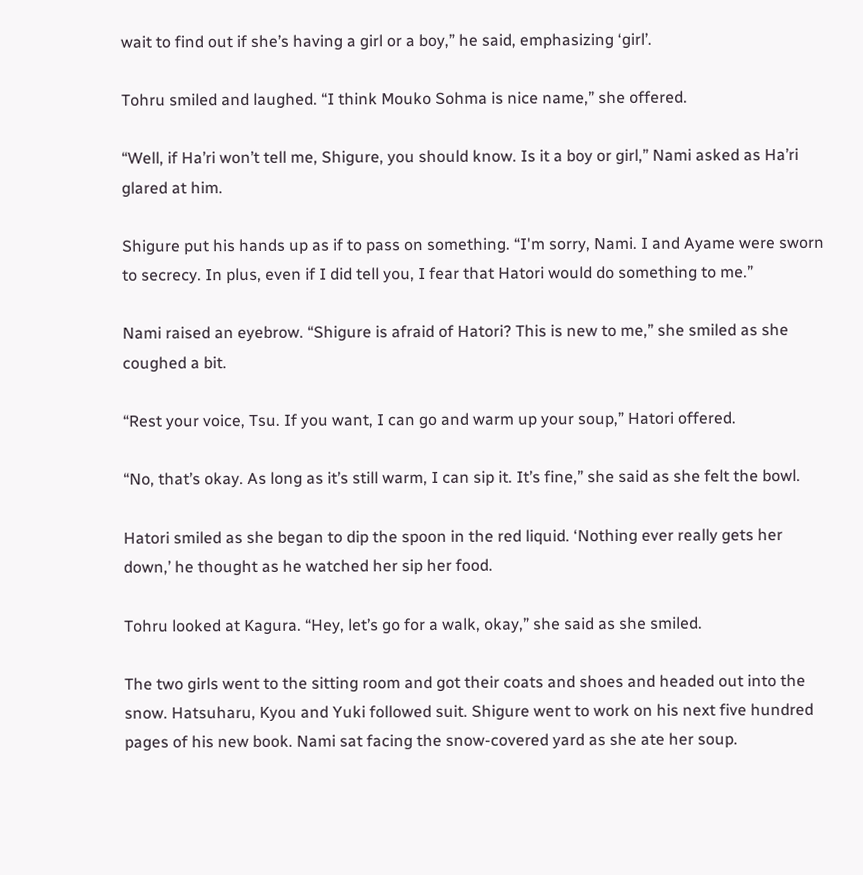wait to find out if she’s having a girl or a boy,” he said, emphasizing ‘girl’.

Tohru smiled and laughed. “I think Mouko Sohma is nice name,” she offered.

“Well, if Ha’ri won’t tell me, Shigure, you should know. Is it a boy or girl,” Nami asked as Ha’ri glared at him.

Shigure put his hands up as if to pass on something. “I'm sorry, Nami. I and Ayame were sworn to secrecy. In plus, even if I did tell you, I fear that Hatori would do something to me.”

Nami raised an eyebrow. “Shigure is afraid of Hatori? This is new to me,” she smiled as she coughed a bit.

“Rest your voice, Tsu. If you want, I can go and warm up your soup,” Hatori offered.

“No, that’s okay. As long as it’s still warm, I can sip it. It’s fine,” she said as she felt the bowl.

Hatori smiled as she began to dip the spoon in the red liquid. ‘Nothing ever really gets her down,’ he thought as he watched her sip her food.

Tohru looked at Kagura. “Hey, let’s go for a walk, okay,” she said as she smiled.

The two girls went to the sitting room and got their coats and shoes and headed out into the snow. Hatsuharu, Kyou and Yuki followed suit. Shigure went to work on his next five hundred pages of his new book. Nami sat facing the snow-covered yard as she ate her soup.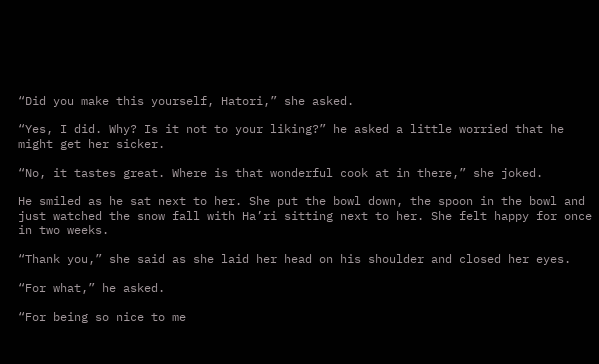“Did you make this yourself, Hatori,” she asked.

“Yes, I did. Why? Is it not to your liking?” he asked a little worried that he might get her sicker.

“No, it tastes great. Where is that wonderful cook at in there,” she joked.

He smiled as he sat next to her. She put the bowl down, the spoon in the bowl and just watched the snow fall with Ha’ri sitting next to her. She felt happy for once in two weeks.

“Thank you,” she said as she laid her head on his shoulder and closed her eyes.

“For what,” he asked.

“For being so nice to me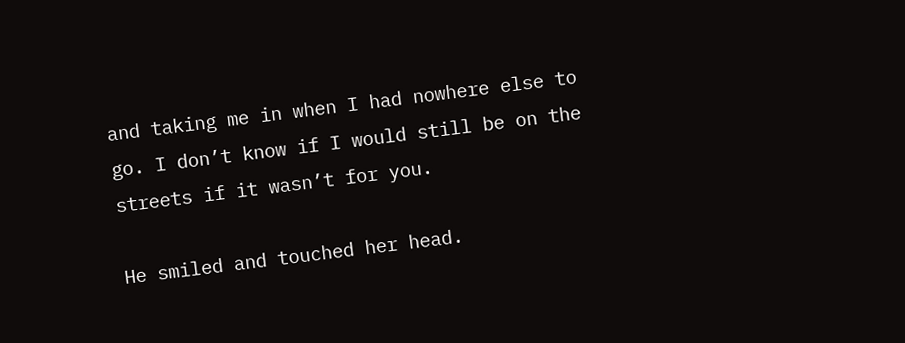and taking me in when I had nowhere else to go. I don’t know if I would still be on the streets if it wasn’t for you.

He smiled and touched her head.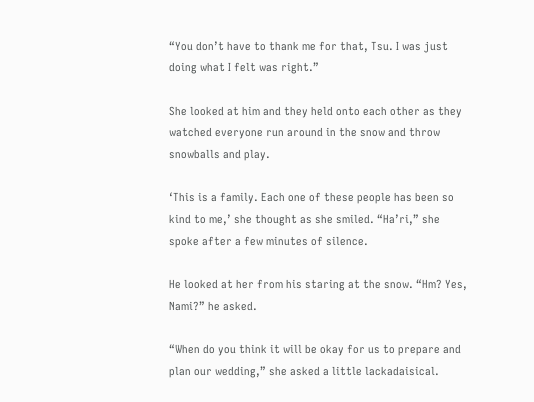“You don’t have to thank me for that, Tsu. I was just doing what I felt was right.”

She looked at him and they held onto each other as they watched everyone run around in the snow and throw snowballs and play.

‘This is a family. Each one of these people has been so kind to me,’ she thought as she smiled. “Ha’ri,” she spoke after a few minutes of silence.

He looked at her from his staring at the snow. “Hm? Yes, Nami?” he asked.

“When do you think it will be okay for us to prepare and plan our wedding,” she asked a little lackadaisical.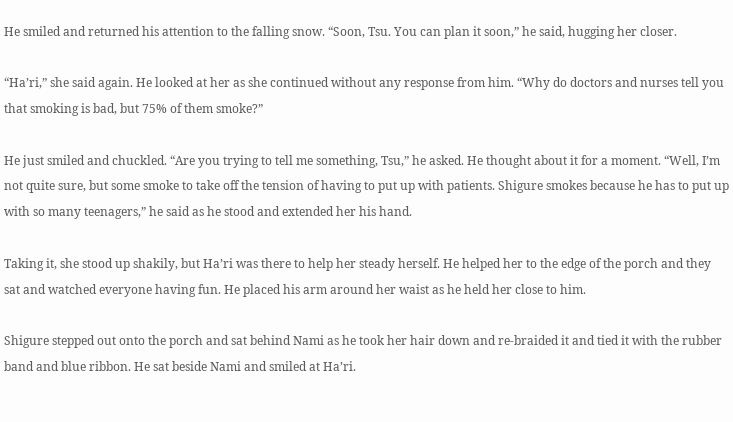He smiled and returned his attention to the falling snow. “Soon, Tsu. You can plan it soon,” he said, hugging her closer.

“Ha’ri,” she said again. He looked at her as she continued without any response from him. “Why do doctors and nurses tell you that smoking is bad, but 75% of them smoke?”

He just smiled and chuckled. “Are you trying to tell me something, Tsu,” he asked. He thought about it for a moment. “Well, I’m not quite sure, but some smoke to take off the tension of having to put up with patients. Shigure smokes because he has to put up with so many teenagers,” he said as he stood and extended her his hand.

Taking it, she stood up shakily, but Ha’ri was there to help her steady herself. He helped her to the edge of the porch and they sat and watched everyone having fun. He placed his arm around her waist as he held her close to him.

Shigure stepped out onto the porch and sat behind Nami as he took her hair down and re-braided it and tied it with the rubber band and blue ribbon. He sat beside Nami and smiled at Ha’ri.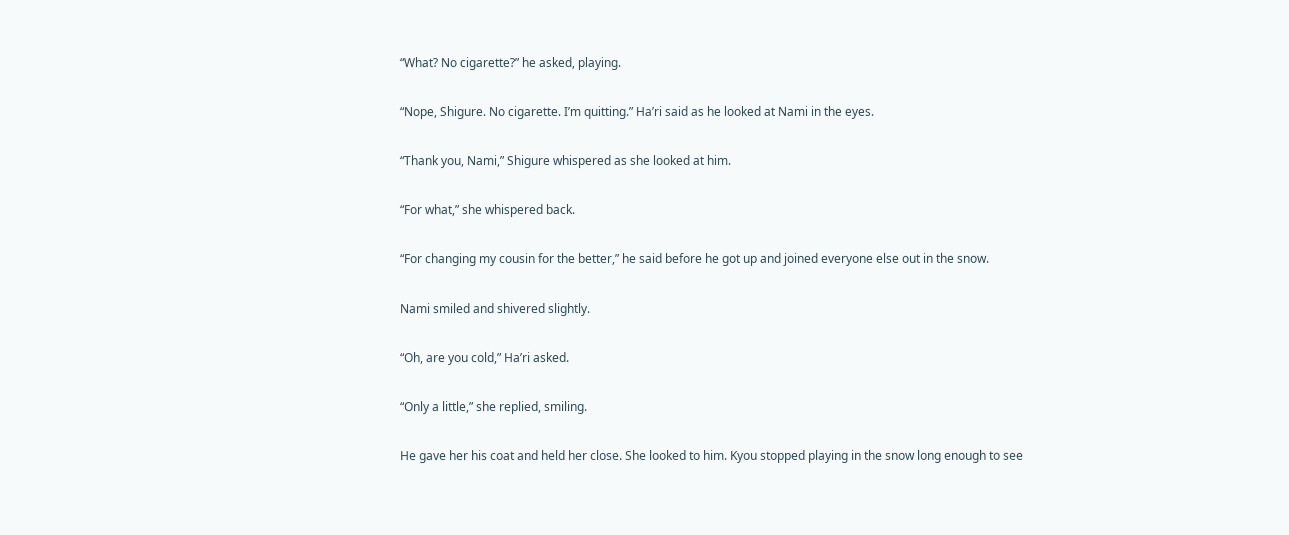“What? No cigarette?” he asked, playing.

“Nope, Shigure. No cigarette. I’m quitting.” Ha’ri said as he looked at Nami in the eyes.

“Thank you, Nami,” Shigure whispered as she looked at him.

“For what,” she whispered back.

“For changing my cousin for the better,” he said before he got up and joined everyone else out in the snow.

Nami smiled and shivered slightly.

“Oh, are you cold,” Ha’ri asked.

“Only a little,” she replied, smiling.

He gave her his coat and held her close. She looked to him. Kyou stopped playing in the snow long enough to see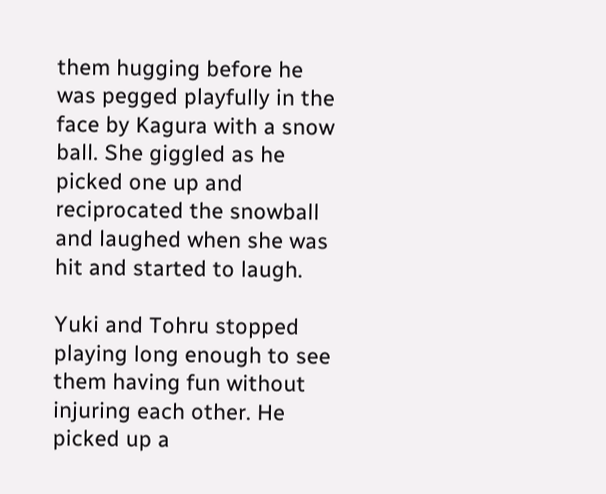them hugging before he was pegged playfully in the face by Kagura with a snow ball. She giggled as he picked one up and reciprocated the snowball and laughed when she was hit and started to laugh.

Yuki and Tohru stopped playing long enough to see them having fun without injuring each other. He picked up a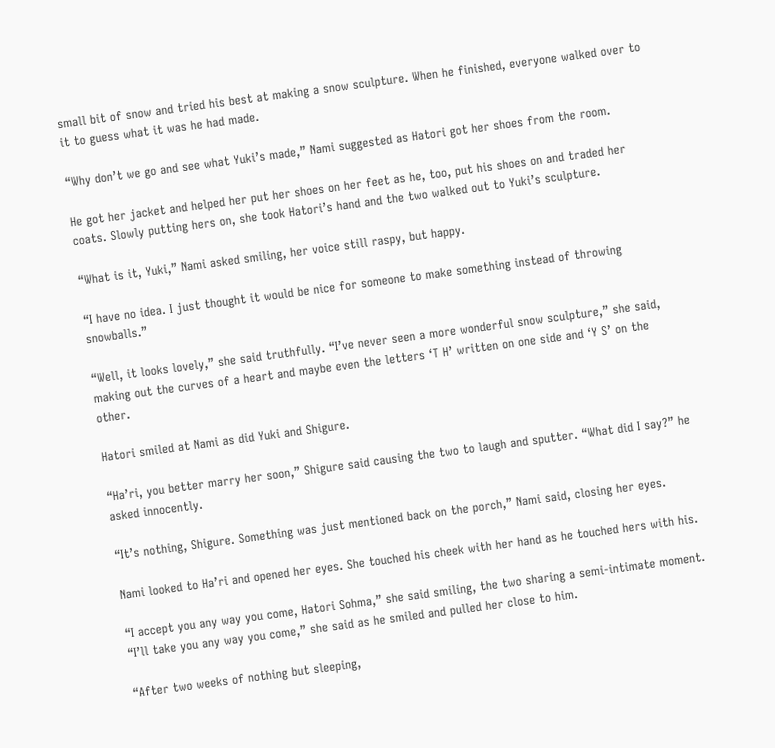small bit of snow and tried his best at making a snow sculpture. When he finished, everyone walked over to it to guess what it was he had made.

“Why don’t we go and see what Yuki’s made,” Nami suggested as Hatori got her shoes from the room.

He got her jacket and helped her put her shoes on her feet as he, too, put his shoes on and traded her coats. Slowly putting hers on, she took Hatori’s hand and the two walked out to Yuki’s sculpture.

“What is it, Yuki,” Nami asked smiling, her voice still raspy, but happy.

“I have no idea. I just thought it would be nice for someone to make something instead of throwing snowballs.”

“Well, it looks lovely,” she said truthfully. “I’ve never seen a more wonderful snow sculpture,” she said, making out the curves of a heart and maybe even the letters ‘T H’ written on one side and ‘Y S’ on the other.

Hatori smiled at Nami as did Yuki and Shigure.

“Ha’ri, you better marry her soon,” Shigure said causing the two to laugh and sputter. “What did I say?” he asked innocently.

“It’s nothing, Shigure. Something was just mentioned back on the porch,” Nami said, closing her eyes.

Nami looked to Ha’ri and opened her eyes. She touched his cheek with her hand as he touched hers with his.

“I accept you any way you come, Hatori Sohma,” she said smiling, the two sharing a semi-intimate moment. “I’ll take you any way you come,” she said as he smiled and pulled her close to him.

“After two weeks of nothing but sleeping,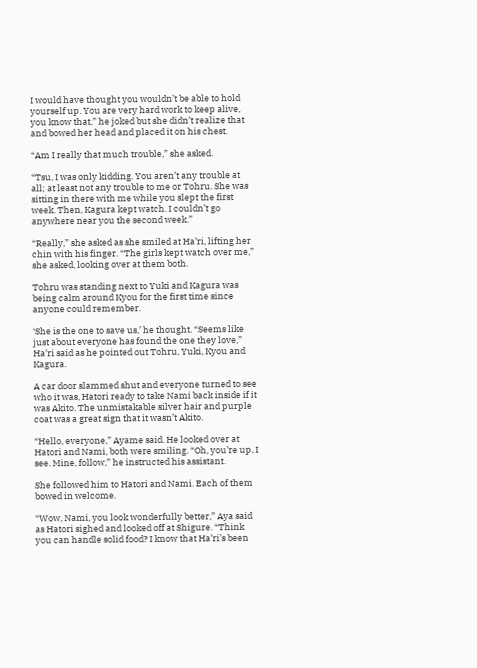I would have thought you wouldn’t be able to hold yourself up. You are very hard work to keep alive, you know that,” he joked but she didn’t realize that and bowed her head and placed it on his chest.

“Am I really that much trouble,” she asked.

“Tsu, I was only kidding. You aren’t any trouble at all; at least not any trouble to me or Tohru. She was sitting in there with me while you slept the first week. Then, Kagura kept watch. I couldn’t go anywhere near you the second week.”

“Really,” she asked as she smiled at Ha’ri, lifting her chin with his finger. “The girls kept watch over me,” she asked, looking over at them both.

Tohru was standing next to Yuki and Kagura was being calm around Kyou for the first time since anyone could remember.

‘She is the one to save us,’ he thought. “Seems like just about everyone has found the one they love,” Ha’ri said as he pointed out Tohru, Yuki, Kyou and Kagura.

A car door slammed shut and everyone turned to see who it was, Hatori ready to take Nami back inside if it was Akito. The unmistakable silver hair and purple coat was a great sign that it wasn’t Akito.

“Hello, everyone,” Ayame said. He looked over at Hatori and Nami, both were smiling. “Oh, you’re up, I see. Mine, follow,” he instructed his assistant.

She followed him to Hatori and Nami. Each of them bowed in welcome.

“Wow, Nami, you look wonderfully better,” Aya said as Hatori sighed and looked off at Shigure. “Think you can handle solid food? I know that Ha’ri’s been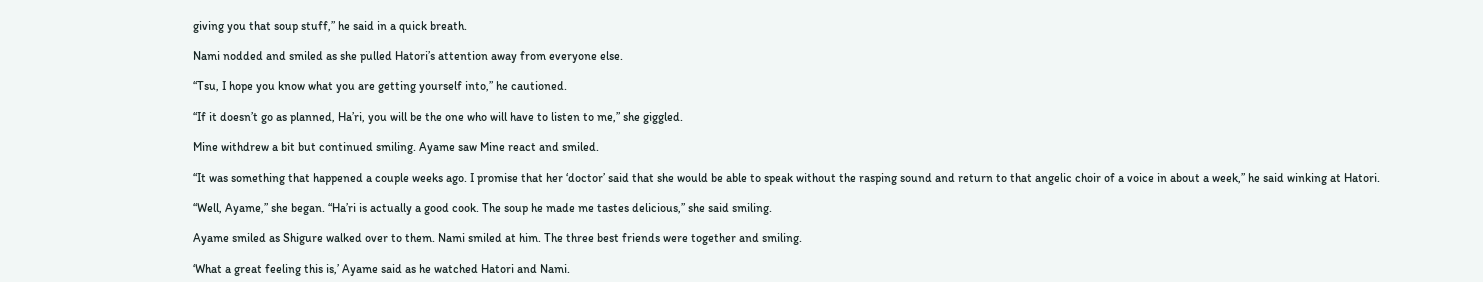giving you that soup stuff,” he said in a quick breath.

Nami nodded and smiled as she pulled Hatori’s attention away from everyone else.

“Tsu, I hope you know what you are getting yourself into,” he cautioned.

“If it doesn’t go as planned, Ha’ri, you will be the one who will have to listen to me,” she giggled.

Mine withdrew a bit but continued smiling. Ayame saw Mine react and smiled.

“It was something that happened a couple weeks ago. I promise that her ‘doctor’ said that she would be able to speak without the rasping sound and return to that angelic choir of a voice in about a week,” he said winking at Hatori.

“Well, Ayame,” she began. “Ha’ri is actually a good cook. The soup he made me tastes delicious,” she said smiling.

Ayame smiled as Shigure walked over to them. Nami smiled at him. The three best friends were together and smiling.

‘What a great feeling this is,’ Ayame said as he watched Hatori and Nami.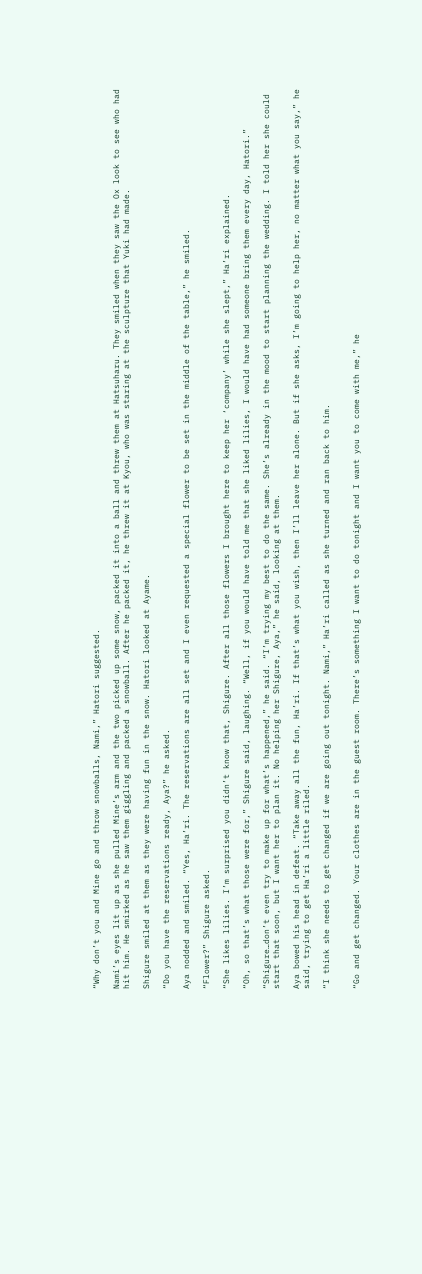“Why don’t you and Mine go and throw snowballs, Nami,” Hatori suggested.

Nami’s eyes lit up as she pulled Mine’s arm and the two picked up some snow, packed it into a ball and threw them at Hatsuharu. They smiled when they saw the Ox look to see who had hit him. He smirked as he saw them giggling and packed a snowball. After he packed it, he threw it at Kyou, who was staring at the sculpture that Yuki had made.

Shigure smiled at them as they were having fun in the snow. Hatori looked at Ayame.

“Do you have the reservations ready, Aya?” he asked.

Aya nodded and smiled. “Yes, Ha’ri. The reservations are all set and I even requested a special flower to be set in the middle of the table,” he smiled.

“Flower?” Shigure asked.

“She likes lilies. I’m surprised you didn’t know that, Shigure. After all those flowers I brought here to keep her ‘company’ while she slept,” Ha’ri explained.

“Oh, so that’s what those were for,” Shigure said, laughing. “Well, if you would have told me that she liked lilies, I would have had someone bring them every day, Hatori.”

“Shigure…don’t even try to make up for what’s happened,” he said. “I’m trying my best to do the same. She’s already in the mood to start planning the wedding. I told her she could start that soon, but I want her to plan it. No helping her Shigure, Aya,” he said, looking at them.

Aya bowed his head in defeat. “Take away all the fun, Ha’ri. If that’s what you wish, then I’ll leave her alone. But if she asks, I’m going to help her, no matter what you say,” he said, trying to get Ha’ri a little riled.

“I think she needs to get changed if we are going out tonight. Nami,” Ha’ri called as she turned and ran back to him.


“Go and get changed. Your clothes are in the guest room. There’s something I want to do tonight and I want you to come with me,” he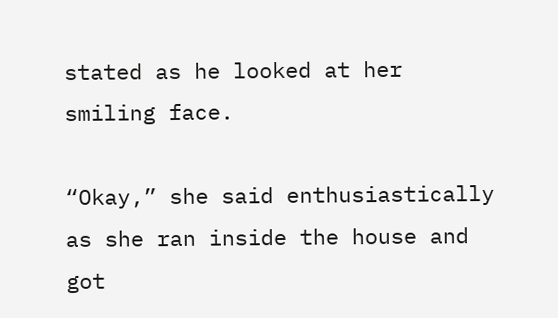stated as he looked at her smiling face.

“Okay,” she said enthusiastically as she ran inside the house and got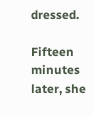dressed.

Fifteen minutes later, she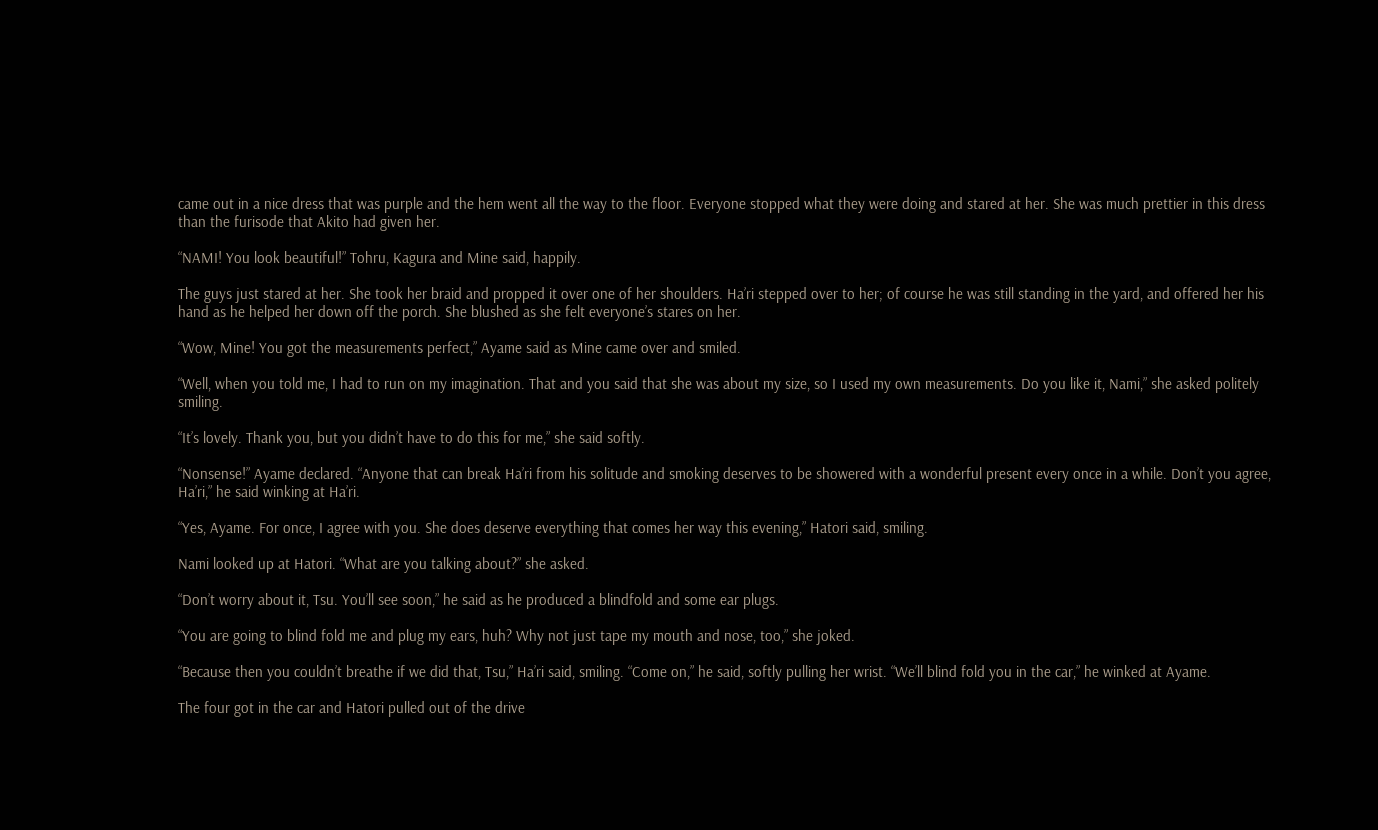came out in a nice dress that was purple and the hem went all the way to the floor. Everyone stopped what they were doing and stared at her. She was much prettier in this dress than the furisode that Akito had given her.

“NAMI! You look beautiful!” Tohru, Kagura and Mine said, happily.

The guys just stared at her. She took her braid and propped it over one of her shoulders. Ha’ri stepped over to her; of course he was still standing in the yard, and offered her his hand as he helped her down off the porch. She blushed as she felt everyone’s stares on her.

“Wow, Mine! You got the measurements perfect,” Ayame said as Mine came over and smiled.

“Well, when you told me, I had to run on my imagination. That and you said that she was about my size, so I used my own measurements. Do you like it, Nami,” she asked politely smiling.

“It’s lovely. Thank you, but you didn’t have to do this for me,” she said softly.

“Nonsense!” Ayame declared. “Anyone that can break Ha’ri from his solitude and smoking deserves to be showered with a wonderful present every once in a while. Don’t you agree, Ha’ri,” he said winking at Ha’ri.

“Yes, Ayame. For once, I agree with you. She does deserve everything that comes her way this evening,” Hatori said, smiling.

Nami looked up at Hatori. “What are you talking about?” she asked.

“Don’t worry about it, Tsu. You’ll see soon,” he said as he produced a blindfold and some ear plugs.

“You are going to blind fold me and plug my ears, huh? Why not just tape my mouth and nose, too,” she joked.

“Because then you couldn’t breathe if we did that, Tsu,” Ha’ri said, smiling. “Come on,” he said, softly pulling her wrist. “We’ll blind fold you in the car,” he winked at Ayame.

The four got in the car and Hatori pulled out of the drive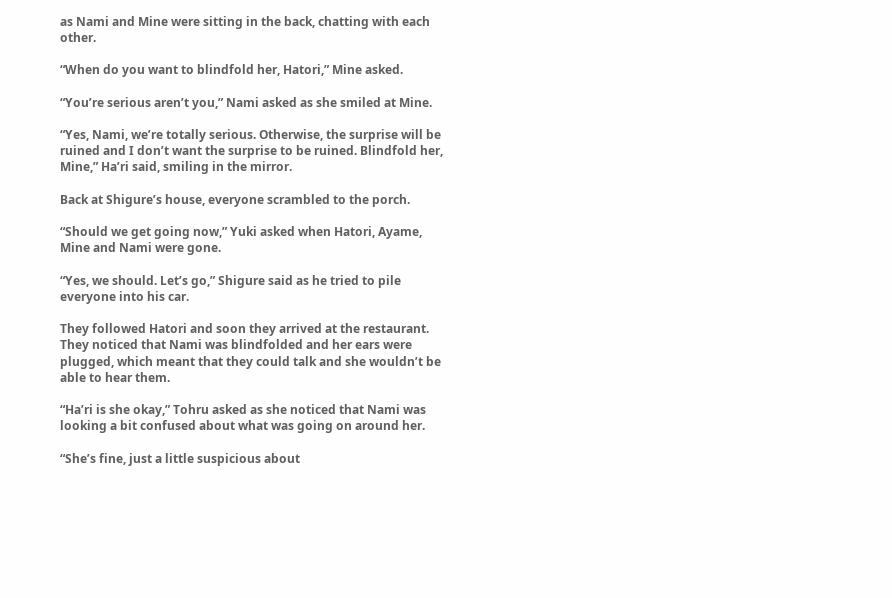as Nami and Mine were sitting in the back, chatting with each other.

“When do you want to blindfold her, Hatori,” Mine asked.

“You’re serious aren’t you,” Nami asked as she smiled at Mine.

“Yes, Nami, we’re totally serious. Otherwise, the surprise will be ruined and I don’t want the surprise to be ruined. Blindfold her, Mine,” Ha’ri said, smiling in the mirror.

Back at Shigure’s house, everyone scrambled to the porch.

“Should we get going now,” Yuki asked when Hatori, Ayame, Mine and Nami were gone.

“Yes, we should. Let’s go,” Shigure said as he tried to pile everyone into his car.

They followed Hatori and soon they arrived at the restaurant. They noticed that Nami was blindfolded and her ears were plugged, which meant that they could talk and she wouldn’t be able to hear them.

“Ha’ri is she okay,” Tohru asked as she noticed that Nami was looking a bit confused about what was going on around her.

“She’s fine, just a little suspicious about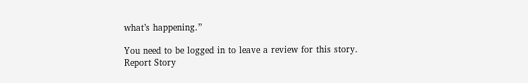what’s happening.”

You need to be logged in to leave a review for this story.
Report Story